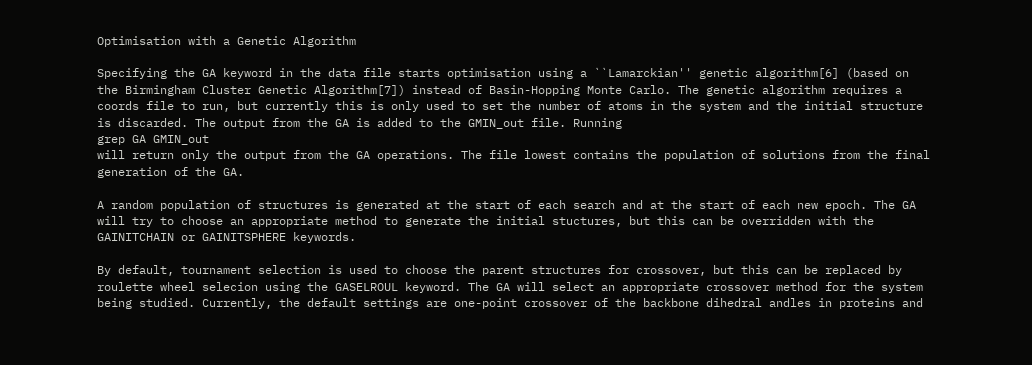Optimisation with a Genetic Algorithm

Specifying the GA keyword in the data file starts optimisation using a ``Lamarckian'' genetic algorithm[6] (based on the Birmingham Cluster Genetic Algorithm[7]) instead of Basin-Hopping Monte Carlo. The genetic algorithm requires a coords file to run, but currently this is only used to set the number of atoms in the system and the initial structure is discarded. The output from the GA is added to the GMIN_out file. Running
grep GA GMIN_out
will return only the output from the GA operations. The file lowest contains the population of solutions from the final generation of the GA.

A random population of structures is generated at the start of each search and at the start of each new epoch. The GA will try to choose an appropriate method to generate the initial stuctures, but this can be overridden with the GAINITCHAIN or GAINITSPHERE keywords.

By default, tournament selection is used to choose the parent structures for crossover, but this can be replaced by roulette wheel selecion using the GASELROUL keyword. The GA will select an appropriate crossover method for the system being studied. Currently, the default settings are one-point crossover of the backbone dihedral andles in proteins and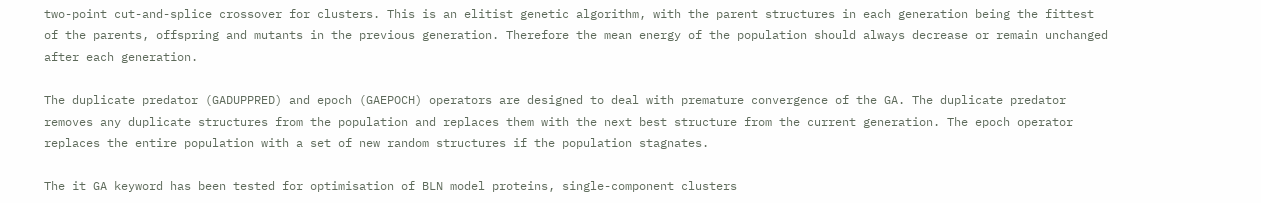two-point cut-and-splice crossover for clusters. This is an elitist genetic algorithm, with the parent structures in each generation being the fittest of the parents, offspring and mutants in the previous generation. Therefore the mean energy of the population should always decrease or remain unchanged after each generation.

The duplicate predator (GADUPPRED) and epoch (GAEPOCH) operators are designed to deal with premature convergence of the GA. The duplicate predator removes any duplicate structures from the population and replaces them with the next best structure from the current generation. The epoch operator replaces the entire population with a set of new random structures if the population stagnates.

The it GA keyword has been tested for optimisation of BLN model proteins, single-component clusters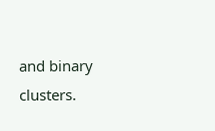and binary clusters.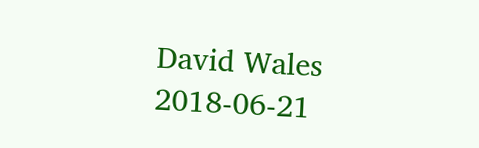David Wales 2018-06-21